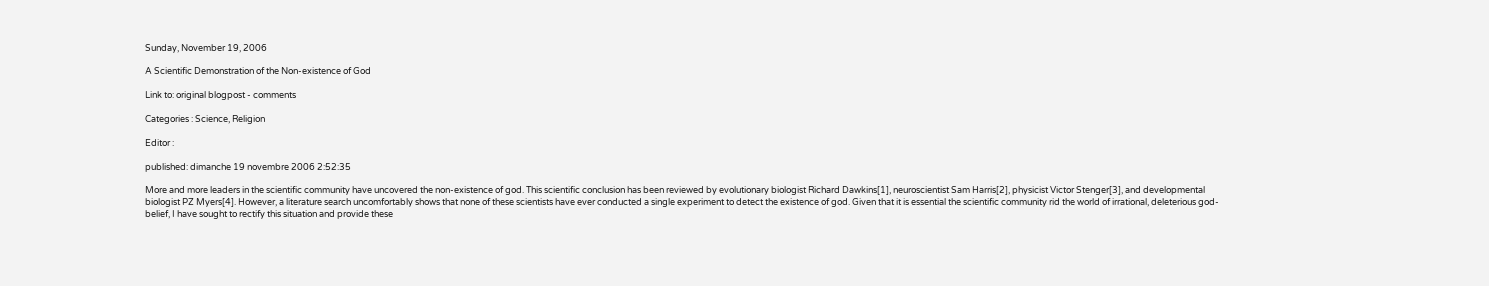Sunday, November 19, 2006

A Scientific Demonstration of the Non-existence of God

Link to: original blogpost - comments

Categories : Science, Religion

Editor :

published: dimanche 19 novembre 2006 2:52:35

More and more leaders in the scientific community have uncovered the non-existence of god. This scientific conclusion has been reviewed by evolutionary biologist Richard Dawkins[1], neuroscientist Sam Harris[2], physicist Victor Stenger[3], and developmental biologist PZ Myers[4]. However, a literature search uncomfortably shows that none of these scientists have ever conducted a single experiment to detect the existence of god. Given that it is essential the scientific community rid the world of irrational, deleterious god-belief, I have sought to rectify this situation and provide these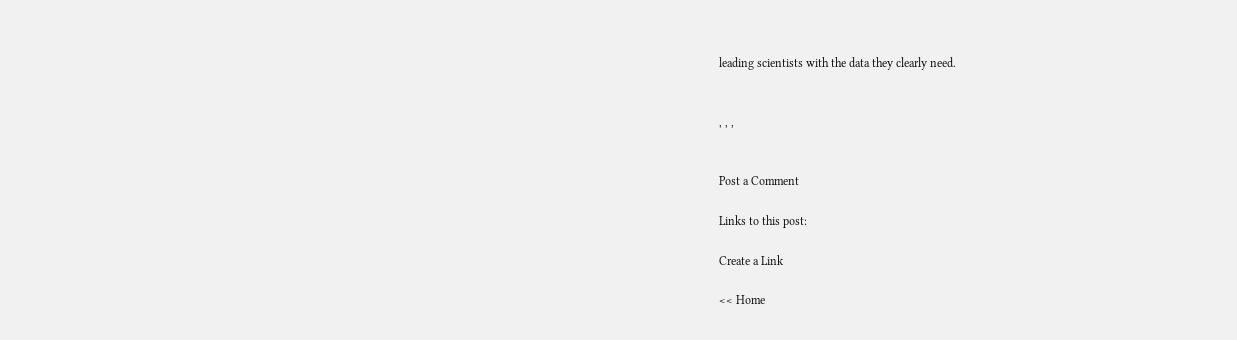leading scientists with the data they clearly need.


, , ,


Post a Comment

Links to this post:

Create a Link

<< Home